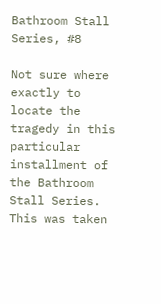Bathroom Stall Series, #8

Not sure where exactly to locate the tragedy in this particular installment of the Bathroom Stall Series. This was taken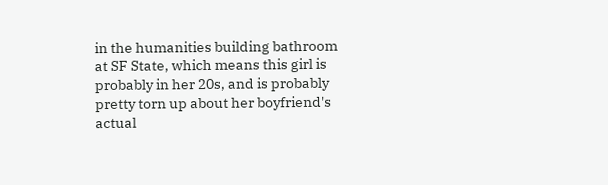in the humanities building bathroom at SF State, which means this girl is probably in her 20s, and is probably pretty torn up about her boyfriend's actual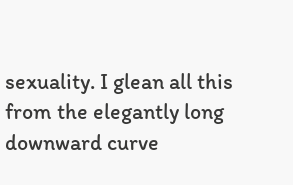sexuality. I glean all this from the elegantly long downward curve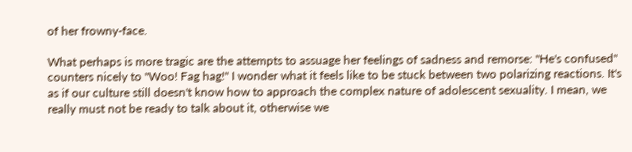of her frowny-face.

What perhaps is more tragic are the attempts to assuage her feelings of sadness and remorse: "He's confused" counters nicely to "Woo! Fag hag!" I wonder what it feels like to be stuck between two polarizing reactions. It's as if our culture still doesn't know how to approach the complex nature of adolescent sexuality. I mean, we really must not be ready to talk about it, otherwise we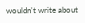wouldn't write about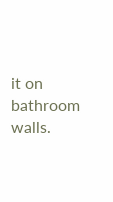it on bathroom walls.